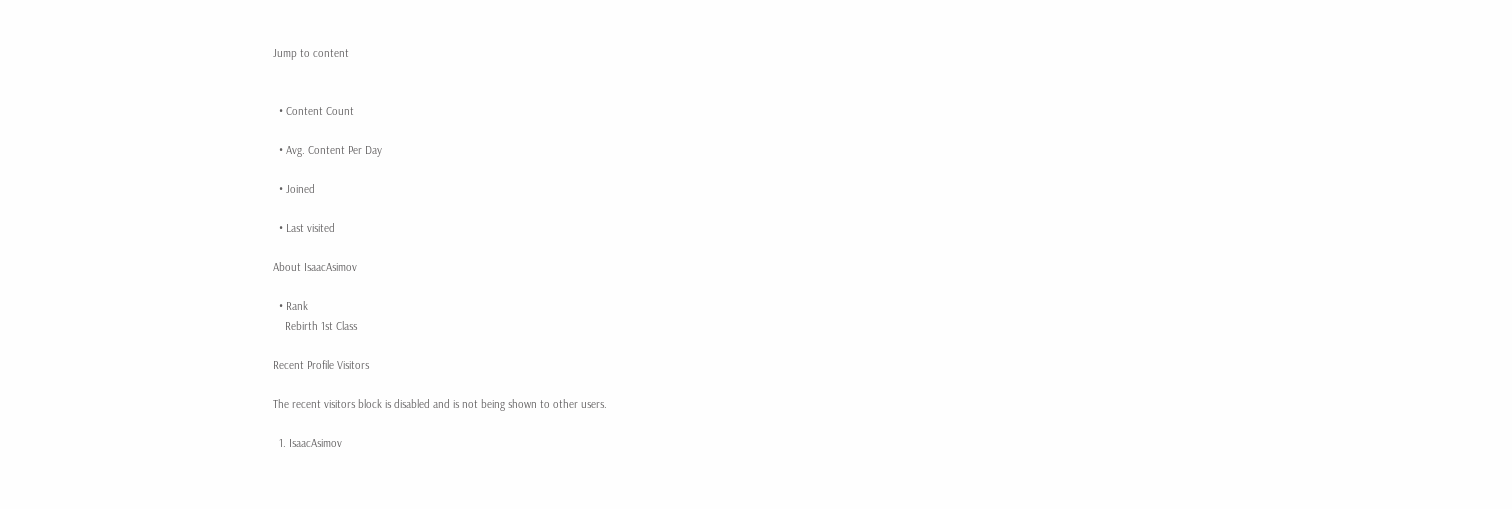Jump to content


  • Content Count

  • Avg. Content Per Day

  • Joined

  • Last visited

About IsaacAsimov

  • Rank
    Rebirth 1st Class

Recent Profile Visitors

The recent visitors block is disabled and is not being shown to other users.

  1. IsaacAsimov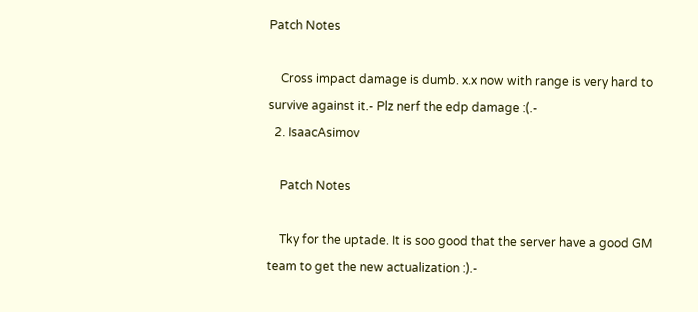Patch Notes

    Cross impact damage is dumb. x.x now with range is very hard to survive against it.- Plz nerf the edp damage :(.-
  2. IsaacAsimov

    Patch Notes

    Tky for the uptade. It is soo good that the server have a good GM team to get the new actualization :).-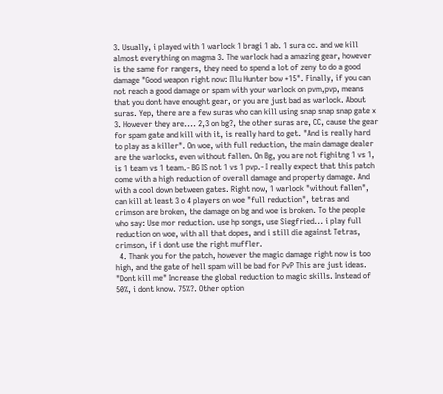3. Usually, i played with 1 warlock 1 bragi 1 ab. 1 sura cc. and we kill almost everything on magma 3. The warlock had a amazing gear, however is the same for rangers, they need to spend a lot of zeny to do a good damage "Good weapon right now: Illu Hunter bow +15". Finally, if you can not reach a good damage or spam with your warlock on pvm,pvp, means that you dont have enought gear, or you are just bad as warlock. About suras. Yep, there are a few suras who can kill using snap snap snap gate x 3. However they are.... 2,3 on bg?, the other suras are, CC, cause the gear for spam gate and kill with it, is really hard to get. "And is really hard to play as a killer". On woe, with full reduction, the main damage dealer are the warlocks, even without fallen. On Bg, you are not fighitng 1 vs 1, is 1 team vs 1 team.- BG IS not 1 vs 1 pvp.- I really expect that this patch come with a high reduction of overall damage and property damage. And with a cool down between gates. Right now, 1 warlock "without fallen", can kill at least 3 o 4 players on woe "full reduction", tetras and crimson are broken, the damage on bg and woe is broken. To the people who say: Use mor reduction. use hp songs, use Siegfried... i play full reduction on woe, with all that dopes, and i still die against Tetras, crimson, if i dont use the right muffler.
  4. Thank you for the patch, however the magic damage right now is too high, and the gate of hell spam will be bad for PvP This are just ideas. "Dont kill me" Increase the global reduction to magic skills. Instead of 50%, i dont know. 75%?. Other option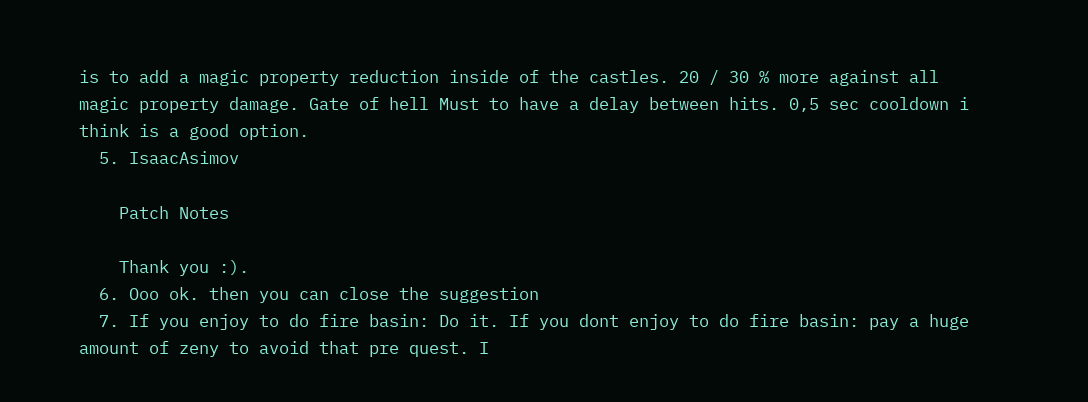is to add a magic property reduction inside of the castles. 20 / 30 % more against all magic property damage. Gate of hell Must to have a delay between hits. 0,5 sec cooldown i think is a good option.
  5. IsaacAsimov

    Patch Notes

    Thank you :).
  6. Ooo ok. then you can close the suggestion
  7. If you enjoy to do fire basin: Do it. If you dont enjoy to do fire basin: pay a huge amount of zeny to avoid that pre quest. I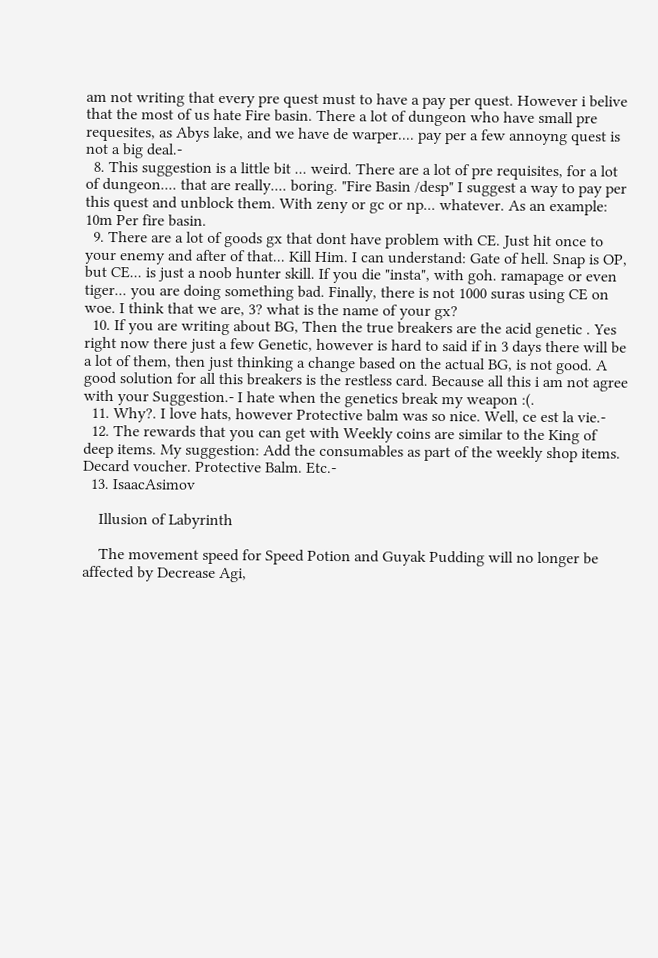am not writing that every pre quest must to have a pay per quest. However i belive that the most of us hate Fire basin. There a lot of dungeon who have small pre requesites, as Abys lake, and we have de warper.... pay per a few annoyng quest is not a big deal.-
  8. This suggestion is a little bit ... weird. There are a lot of pre requisites, for a lot of dungeon.... that are really.... boring. "Fire Basin /desp" I suggest a way to pay per this quest and unblock them. With zeny or gc or np... whatever. As an example: 10m Per fire basin.
  9. There are a lot of goods gx that dont have problem with CE. Just hit once to your enemy and after of that... Kill Him. I can understand: Gate of hell. Snap is OP, but CE... is just a noob hunter skill. If you die "insta", with goh. ramapage or even tiger... you are doing something bad. Finally, there is not 1000 suras using CE on woe. I think that we are, 3? what is the name of your gx?
  10. If you are writing about BG, Then the true breakers are the acid genetic . Yes right now there just a few Genetic, however is hard to said if in 3 days there will be a lot of them, then just thinking a change based on the actual BG, is not good. A good solution for all this breakers is the restless card. Because all this i am not agree with your Suggestion.- I hate when the genetics break my weapon :(.
  11. Why?. I love hats, however Protective balm was so nice. Well, ce est la vie.-
  12. The rewards that you can get with Weekly coins are similar to the King of deep items. My suggestion: Add the consumables as part of the weekly shop items. Decard voucher. Protective Balm. Etc.-
  13. IsaacAsimov

    Illusion of Labyrinth

    The movement speed for Speed Potion and Guyak Pudding will no longer be affected by Decrease Agi,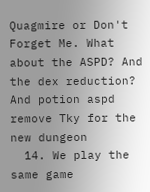Quagmire or Don't Forget Me. What about the ASPD? And the dex reduction? And potion aspd remove Tky for the new dungeon
  14. We play the same game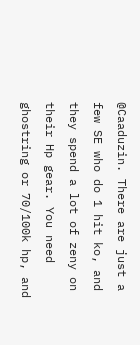@Caaduzin. There are just a few SE who do 1 hit ko, and they spend a lot of zeny on their Hp gear. You need ghostring or 70/100k hp, and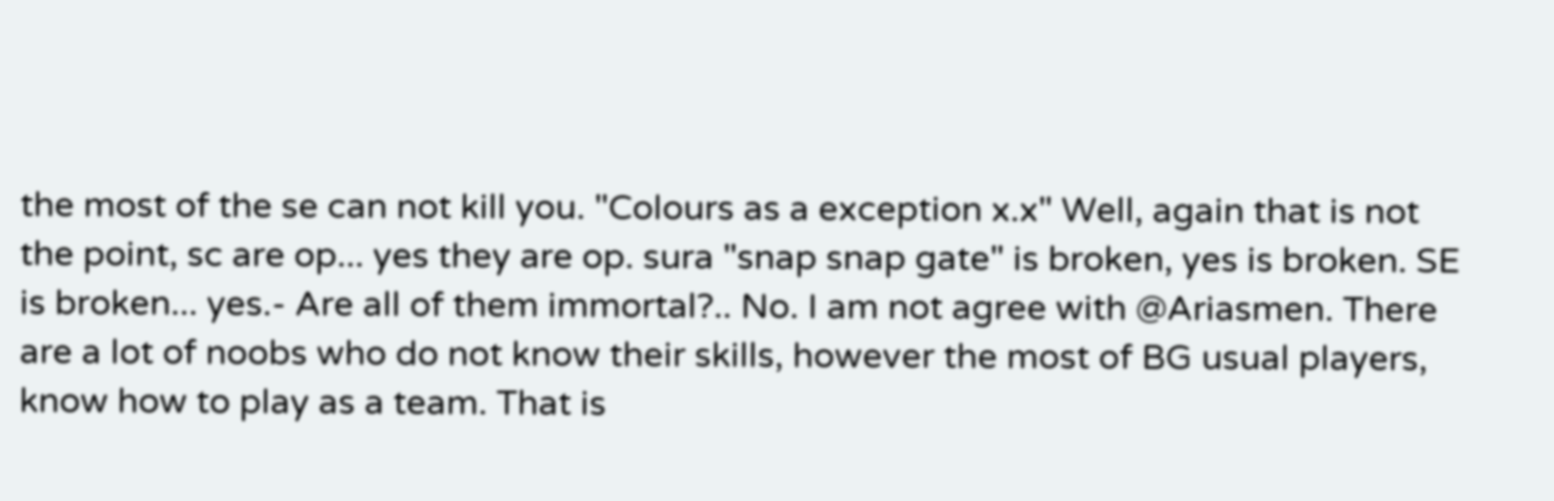the most of the se can not kill you. "Colours as a exception x.x" Well, again that is not the point, sc are op... yes they are op. sura "snap snap gate" is broken, yes is broken. SE is broken... yes.- Are all of them immortal?.. No. I am not agree with @Ariasmen. There are a lot of noobs who do not know their skills, however the most of BG usual players, know how to play as a team. That is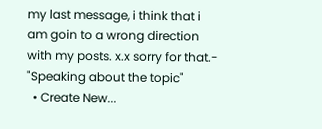my last message, i think that i am goin to a wrong direction with my posts. x.x sorry for that.- "Speaking about the topic"
  • Create New...